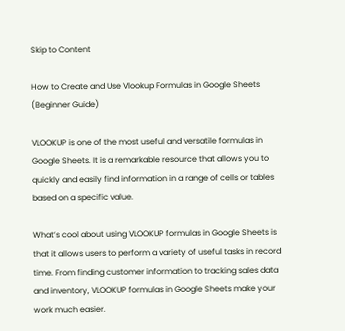Skip to Content

How to Create and Use Vlookup Formulas in Google Sheets (Beginner Guide)

VLOOKUP is one of the most useful and versatile formulas in Google Sheets. It is a remarkable resource that allows you to quickly and easily find information in a range of cells or tables based on a specific value.

What’s cool about using VLOOKUP formulas in Google Sheets is that it allows users to perform a variety of useful tasks in record time. From finding customer information to tracking sales data and inventory, VLOOKUP formulas in Google Sheets make your work much easier.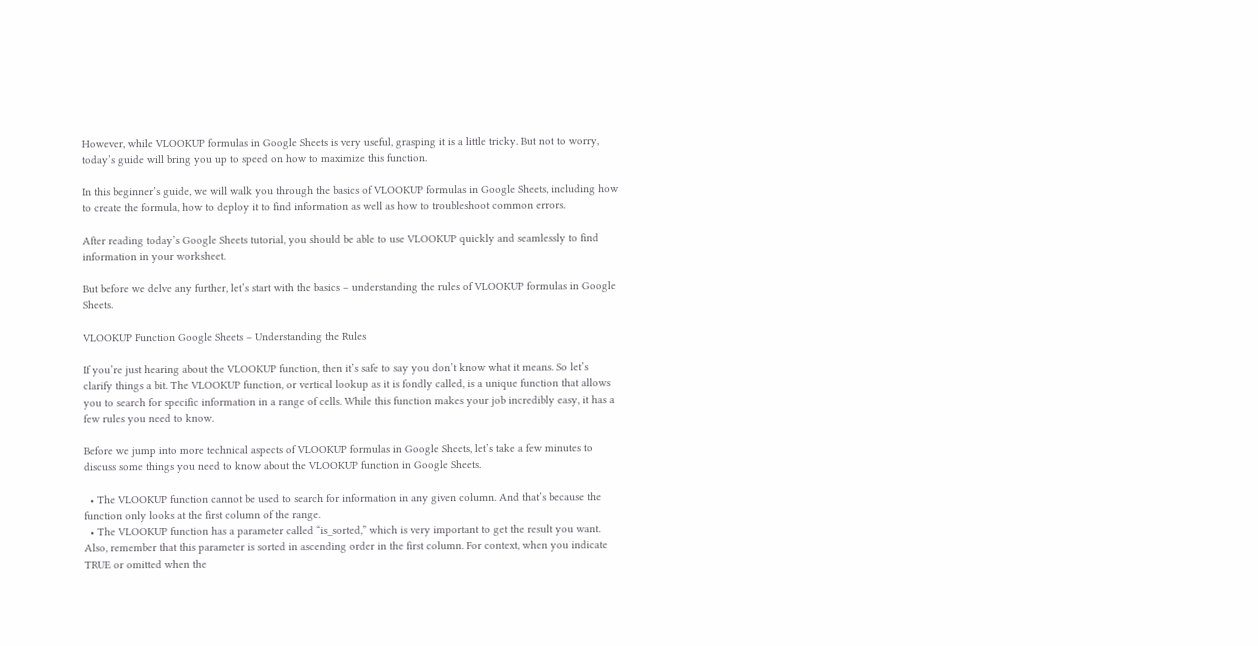However, while VLOOKUP formulas in Google Sheets is very useful, grasping it is a little tricky. But not to worry, today’s guide will bring you up to speed on how to maximize this function.

In this beginner’s guide, we will walk you through the basics of VLOOKUP formulas in Google Sheets, including how to create the formula, how to deploy it to find information as well as how to troubleshoot common errors.

After reading today’s Google Sheets tutorial, you should be able to use VLOOKUP quickly and seamlessly to find information in your worksheet.

But before we delve any further, let’s start with the basics – understanding the rules of VLOOKUP formulas in Google Sheets.

VLOOKUP Function Google Sheets – Understanding the Rules

If you’re just hearing about the VLOOKUP function, then it’s safe to say you don’t know what it means. So let’s clarify things a bit. The VLOOKUP function, or vertical lookup as it is fondly called, is a unique function that allows you to search for specific information in a range of cells. While this function makes your job incredibly easy, it has a few rules you need to know.

Before we jump into more technical aspects of VLOOKUP formulas in Google Sheets, let’s take a few minutes to discuss some things you need to know about the VLOOKUP function in Google Sheets.

  • The VLOOKUP function cannot be used to search for information in any given column. And that’s because the function only looks at the first column of the range.
  • The VLOOKUP function has a parameter called “is_sorted,” which is very important to get the result you want. Also, remember that this parameter is sorted in ascending order in the first column. For context, when you indicate TRUE or omitted when the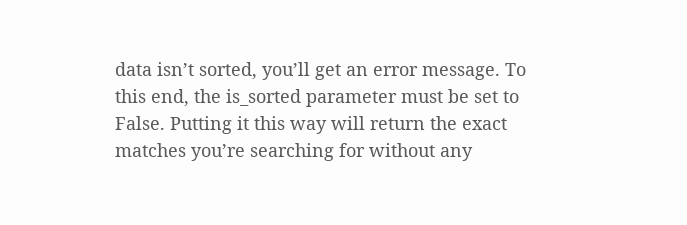data isn’t sorted, you’ll get an error message. To this end, the is_sorted parameter must be set to False. Putting it this way will return the exact matches you’re searching for without any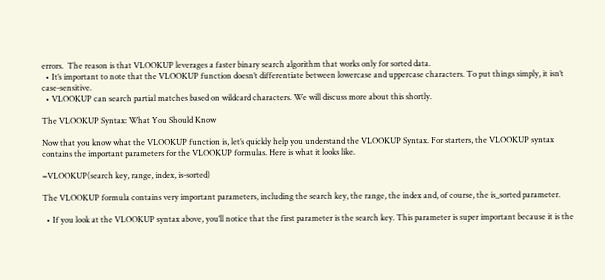errors.  The reason is that VLOOKUP leverages a faster binary search algorithm that works only for sorted data.
  • It’s important to note that the VLOOKUP function doesn’t differentiate between lowercase and uppercase characters. To put things simply, it isn’t case-sensitive.
  • VLOOKUP can search partial matches based on wildcard characters. We will discuss more about this shortly.

The VLOOKUP Syntax: What You Should Know

Now that you know what the VLOOKUP function is, let’s quickly help you understand the VLOOKUP Syntax. For starters, the VLOOKUP syntax contains the important parameters for the VLOOKUP formulas. Here is what it looks like.

=VLOOKUP(search key, range, index, is-sorted)

The VLOOKUP formula contains very important parameters, including the search key, the range, the index and, of course, the is_sorted parameter.

  • If you look at the VLOOKUP syntax above, you’ll notice that the first parameter is the search key. This parameter is super important because it is the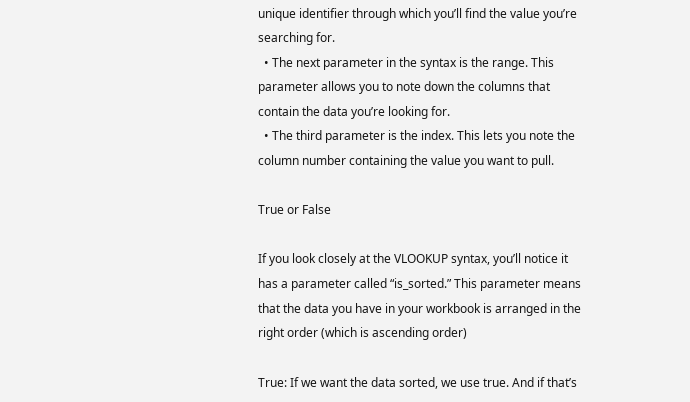unique identifier through which you’ll find the value you’re searching for.
  • The next parameter in the syntax is the range. This parameter allows you to note down the columns that contain the data you’re looking for.
  • The third parameter is the index. This lets you note the column number containing the value you want to pull.

True or False

If you look closely at the VLOOKUP syntax, you’ll notice it has a parameter called “is_sorted.” This parameter means that the data you have in your workbook is arranged in the right order (which is ascending order)

True: If we want the data sorted, we use true. And if that’s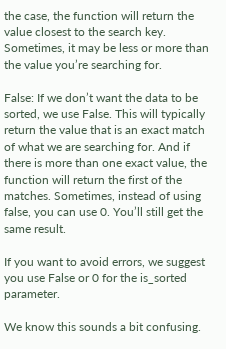the case, the function will return the value closest to the search key. Sometimes, it may be less or more than the value you’re searching for.

False: If we don’t want the data to be sorted, we use False. This will typically return the value that is an exact match of what we are searching for. And if there is more than one exact value, the function will return the first of the matches. Sometimes, instead of using false, you can use 0. You’ll still get the same result.

If you want to avoid errors, we suggest you use False or 0 for the is_sorted parameter.

We know this sounds a bit confusing.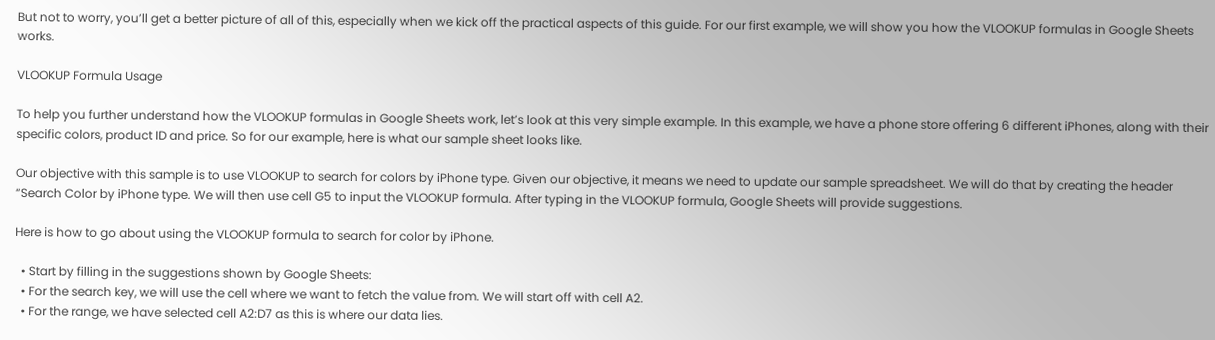But not to worry, you’ll get a better picture of all of this, especially when we kick off the practical aspects of this guide. For our first example, we will show you how the VLOOKUP formulas in Google Sheets works.

VLOOKUP Formula Usage

To help you further understand how the VLOOKUP formulas in Google Sheets work, let’s look at this very simple example. In this example, we have a phone store offering 6 different iPhones, along with their specific colors, product ID and price. So for our example, here is what our sample sheet looks like.

Our objective with this sample is to use VLOOKUP to search for colors by iPhone type. Given our objective, it means we need to update our sample spreadsheet. We will do that by creating the header “Search Color by iPhone type. We will then use cell G5 to input the VLOOKUP formula. After typing in the VLOOKUP formula, Google Sheets will provide suggestions.

Here is how to go about using the VLOOKUP formula to search for color by iPhone.

  • Start by filling in the suggestions shown by Google Sheets:
  • For the search key, we will use the cell where we want to fetch the value from. We will start off with cell A2.
  • For the range, we have selected cell A2:D7 as this is where our data lies.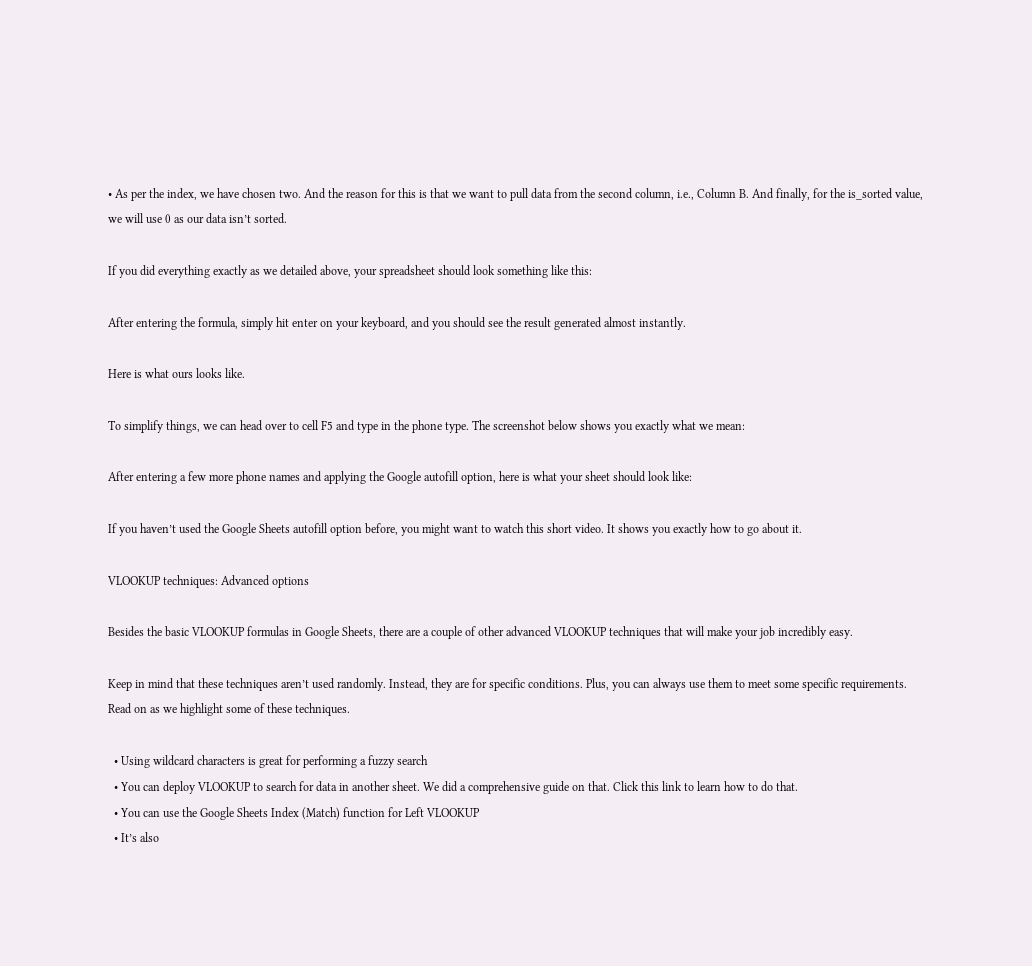• As per the index, we have chosen two. And the reason for this is that we want to pull data from the second column, i.e., Column B. And finally, for the is_sorted value, we will use 0 as our data isn’t sorted.

If you did everything exactly as we detailed above, your spreadsheet should look something like this:

After entering the formula, simply hit enter on your keyboard, and you should see the result generated almost instantly.

Here is what ours looks like.

To simplify things, we can head over to cell F5 and type in the phone type. The screenshot below shows you exactly what we mean:

After entering a few more phone names and applying the Google autofill option, here is what your sheet should look like:

If you haven’t used the Google Sheets autofill option before, you might want to watch this short video. It shows you exactly how to go about it.

VLOOKUP techniques: Advanced options

Besides the basic VLOOKUP formulas in Google Sheets, there are a couple of other advanced VLOOKUP techniques that will make your job incredibly easy.

Keep in mind that these techniques aren’t used randomly. Instead, they are for specific conditions. Plus, you can always use them to meet some specific requirements. Read on as we highlight some of these techniques.

  • Using wildcard characters is great for performing a fuzzy search
  • You can deploy VLOOKUP to search for data in another sheet. We did a comprehensive guide on that. Click this link to learn how to do that.
  • You can use the Google Sheets Index (Match) function for Left VLOOKUP
  • It’s also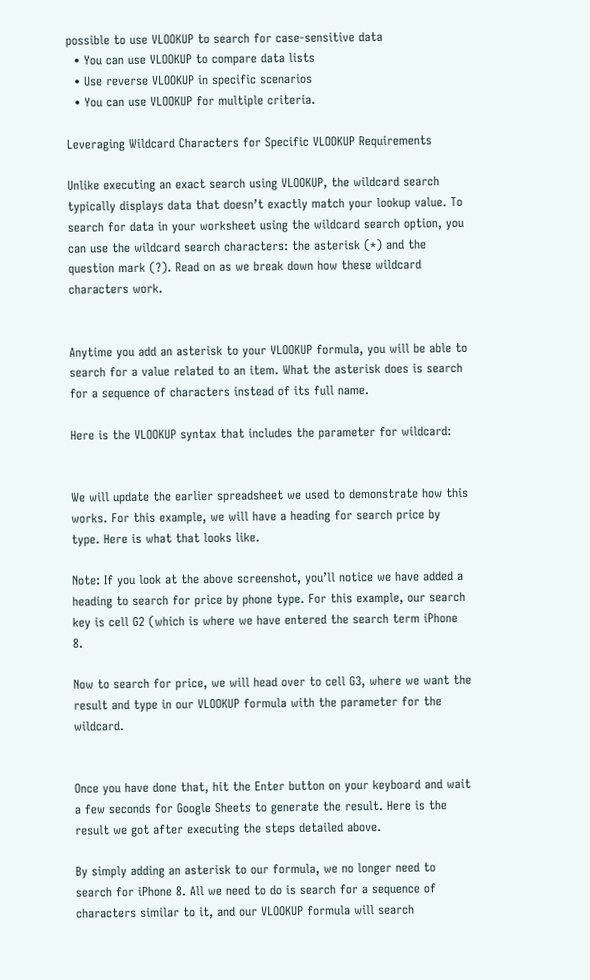possible to use VLOOKUP to search for case-sensitive data
  • You can use VLOOKUP to compare data lists
  • Use reverse VLOOKUP in specific scenarios
  • You can use VLOOKUP for multiple criteria.

Leveraging Wildcard Characters for Specific VLOOKUP Requirements

Unlike executing an exact search using VLOOKUP, the wildcard search typically displays data that doesn’t exactly match your lookup value. To search for data in your worksheet using the wildcard search option, you can use the wildcard search characters: the asterisk (*) and the question mark (?). Read on as we break down how these wildcard characters work.


Anytime you add an asterisk to your VLOOKUP formula, you will be able to search for a value related to an item. What the asterisk does is search for a sequence of characters instead of its full name.

Here is the VLOOKUP syntax that includes the parameter for wildcard:


We will update the earlier spreadsheet we used to demonstrate how this works. For this example, we will have a heading for search price by type. Here is what that looks like.

Note: If you look at the above screenshot, you’ll notice we have added a heading to search for price by phone type. For this example, our search key is cell G2 (which is where we have entered the search term iPhone 8.

Now to search for price, we will head over to cell G3, where we want the result and type in our VLOOKUP formula with the parameter for the wildcard.


Once you have done that, hit the Enter button on your keyboard and wait a few seconds for Google Sheets to generate the result. Here is the result we got after executing the steps detailed above.

By simply adding an asterisk to our formula, we no longer need to search for iPhone 8. All we need to do is search for a sequence of characters similar to it, and our VLOOKUP formula will search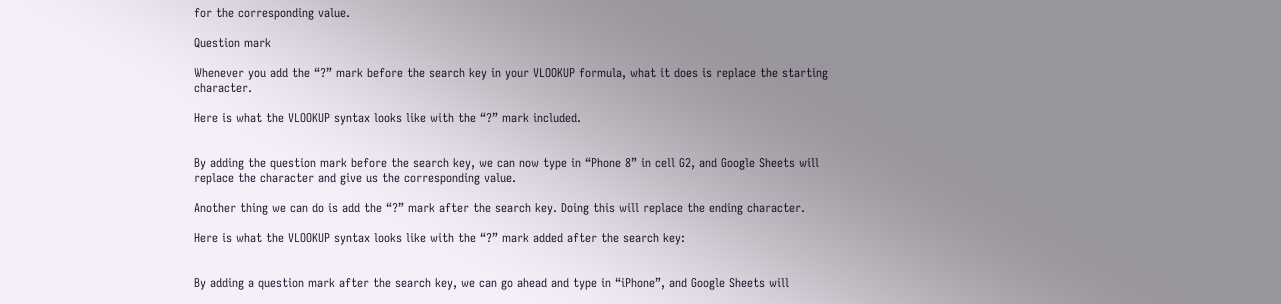for the corresponding value.

Question mark

Whenever you add the “?” mark before the search key in your VLOOKUP formula, what it does is replace the starting character.

Here is what the VLOOKUP syntax looks like with the “?” mark included.


By adding the question mark before the search key, we can now type in “Phone 8” in cell G2, and Google Sheets will replace the character and give us the corresponding value.

Another thing we can do is add the “?” mark after the search key. Doing this will replace the ending character.

Here is what the VLOOKUP syntax looks like with the “?” mark added after the search key:


By adding a question mark after the search key, we can go ahead and type in “iPhone”, and Google Sheets will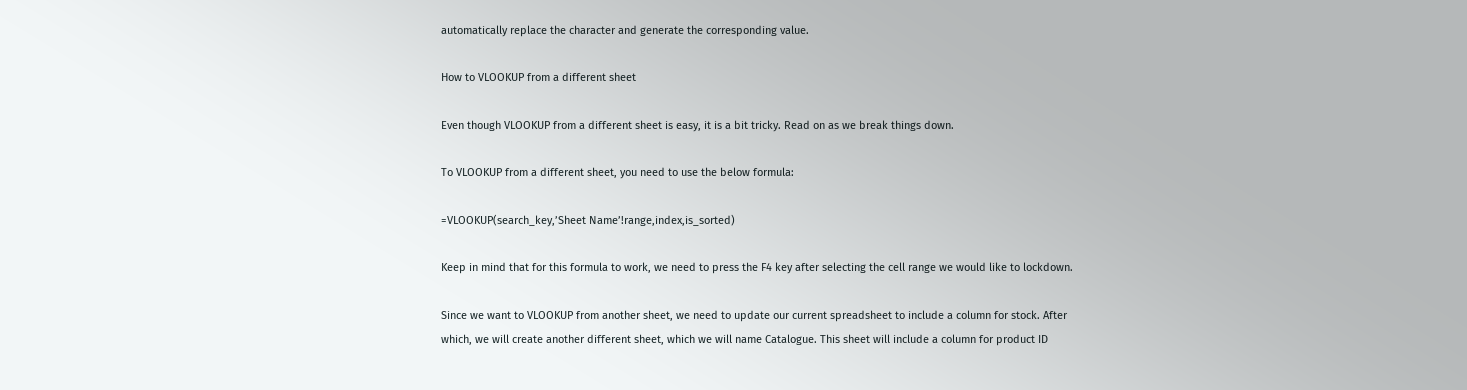automatically replace the character and generate the corresponding value.

How to VLOOKUP from a different sheet

Even though VLOOKUP from a different sheet is easy, it is a bit tricky. Read on as we break things down.

To VLOOKUP from a different sheet, you need to use the below formula:

=VLOOKUP(search_key,’Sheet Name’!range,index,is_sorted)

Keep in mind that for this formula to work, we need to press the F4 key after selecting the cell range we would like to lockdown.

Since we want to VLOOKUP from another sheet, we need to update our current spreadsheet to include a column for stock. After which, we will create another different sheet, which we will name Catalogue. This sheet will include a column for product ID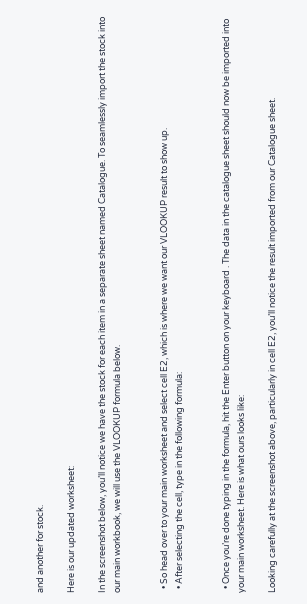and another for stock.

Here is our updated worksheet:

In the screenshot below, you’ll notice we have the stock for each item in a separate sheet named Catalogue. To seamlessly import the stock into our main workbook, we will use the VLOOKUP formula below.


  • So head over to your main worksheet and select cell E2, which is where we want our VLOOKUP result to show up.
  • After selecting the cell, type in the following formula:


  • Once you’re done typing in the formula, hit the Enter button on your keyboard . The data in the catalogue sheet should now be imported into your main worksheet. Here is what ours looks like:

Looking carefully at the screenshot above, particularly in cell E2, you’ll notice the result imported from our Catalogue sheet.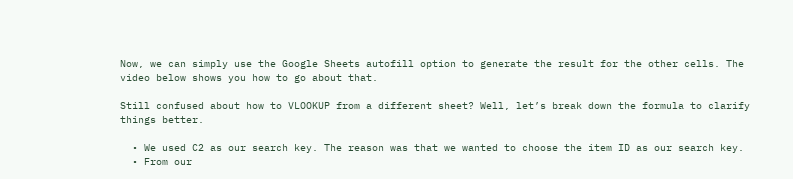Now, we can simply use the Google Sheets autofill option to generate the result for the other cells. The video below shows you how to go about that.

Still confused about how to VLOOKUP from a different sheet? Well, let’s break down the formula to clarify things better.

  • We used C2 as our search key. The reason was that we wanted to choose the item ID as our search key.
  • From our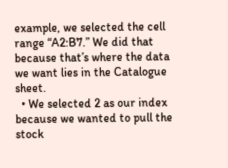example, we selected the cell range “A2:B7.” We did that because that’s where the data we want lies in the Catalogue sheet.
  • We selected 2 as our index because we wanted to pull the stock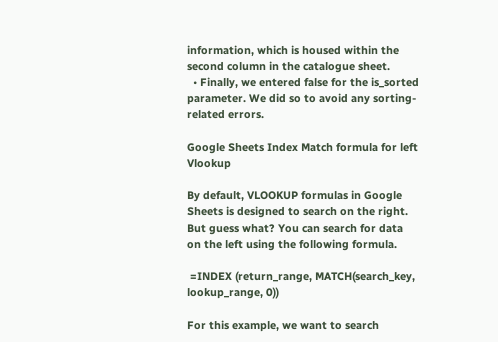information, which is housed within the second column in the catalogue sheet.
  • Finally, we entered false for the is_sorted parameter. We did so to avoid any sorting-related errors.

Google Sheets Index Match formula for left Vlookup

By default, VLOOKUP formulas in Google Sheets is designed to search on the right. But guess what? You can search for data on the left using the following formula.

 =INDEX (return_range, MATCH(search_key, lookup_range, 0))

For this example, we want to search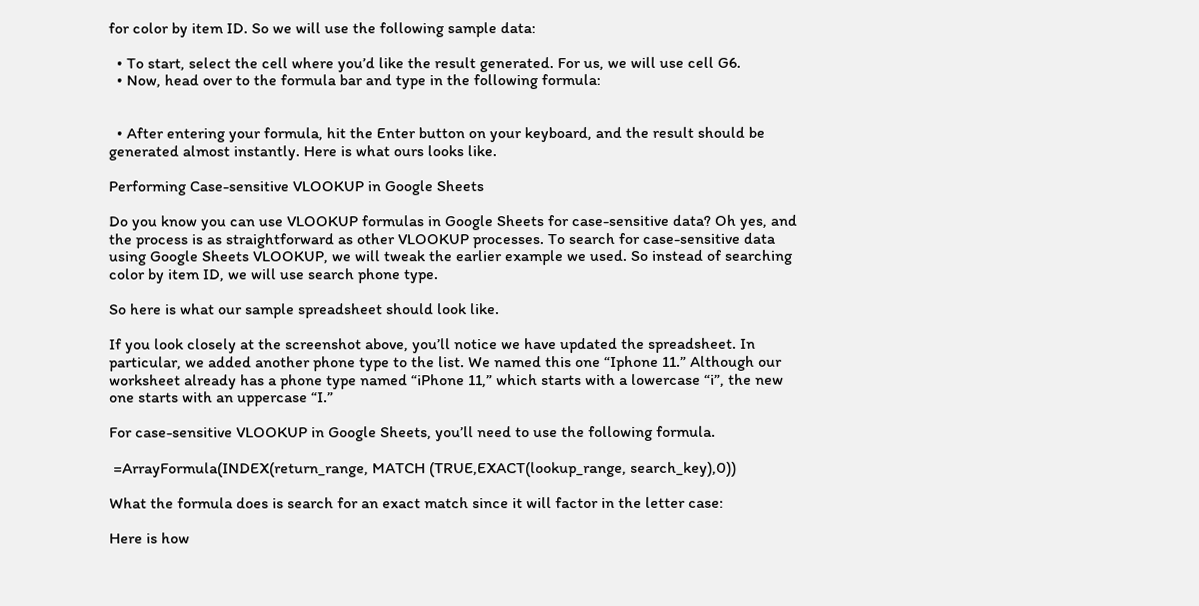for color by item ID. So we will use the following sample data:

  • To start, select the cell where you’d like the result generated. For us, we will use cell G6.
  • Now, head over to the formula bar and type in the following formula:


  • After entering your formula, hit the Enter button on your keyboard, and the result should be generated almost instantly. Here is what ours looks like.

Performing Case-sensitive VLOOKUP in Google Sheets

Do you know you can use VLOOKUP formulas in Google Sheets for case-sensitive data? Oh yes, and the process is as straightforward as other VLOOKUP processes. To search for case-sensitive data using Google Sheets VLOOKUP, we will tweak the earlier example we used. So instead of searching color by item ID, we will use search phone type.

So here is what our sample spreadsheet should look like.

If you look closely at the screenshot above, you’ll notice we have updated the spreadsheet. In particular, we added another phone type to the list. We named this one “Iphone 11.” Although our worksheet already has a phone type named “iPhone 11,” which starts with a lowercase “i”, the new one starts with an uppercase “I.”

For case-sensitive VLOOKUP in Google Sheets, you’ll need to use the following formula.

 =ArrayFormula(INDEX(return_range, MATCH (TRUE,EXACT(lookup_range, search_key),0))

What the formula does is search for an exact match since it will factor in the letter case:

Here is how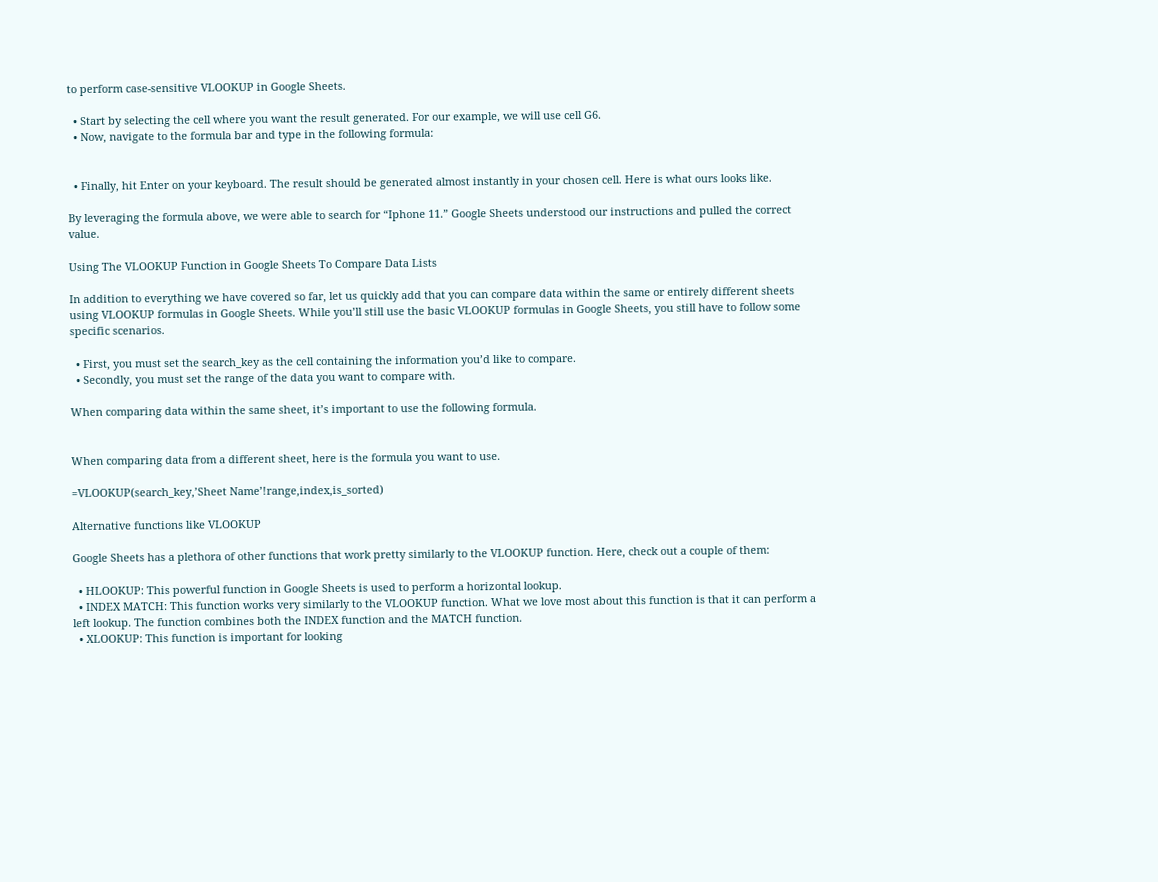to perform case-sensitive VLOOKUP in Google Sheets.

  • Start by selecting the cell where you want the result generated. For our example, we will use cell G6.
  • Now, navigate to the formula bar and type in the following formula:


  • Finally, hit Enter on your keyboard. The result should be generated almost instantly in your chosen cell. Here is what ours looks like.

By leveraging the formula above, we were able to search for “Iphone 11.” Google Sheets understood our instructions and pulled the correct value.

Using The VLOOKUP Function in Google Sheets To Compare Data Lists

In addition to everything we have covered so far, let us quickly add that you can compare data within the same or entirely different sheets using VLOOKUP formulas in Google Sheets. While you’ll still use the basic VLOOKUP formulas in Google Sheets, you still have to follow some specific scenarios.

  • First, you must set the search_key as the cell containing the information you’d like to compare.
  • Secondly, you must set the range of the data you want to compare with.

When comparing data within the same sheet, it’s important to use the following formula.


When comparing data from a different sheet, here is the formula you want to use.

=VLOOKUP(search_key,’Sheet Name’!range,index,is_sorted)

Alternative functions like VLOOKUP

Google Sheets has a plethora of other functions that work pretty similarly to the VLOOKUP function. Here, check out a couple of them:

  • HLOOKUP: This powerful function in Google Sheets is used to perform a horizontal lookup.
  • INDEX MATCH: This function works very similarly to the VLOOKUP function. What we love most about this function is that it can perform a left lookup. The function combines both the INDEX function and the MATCH function.
  • XLOOKUP: This function is important for looking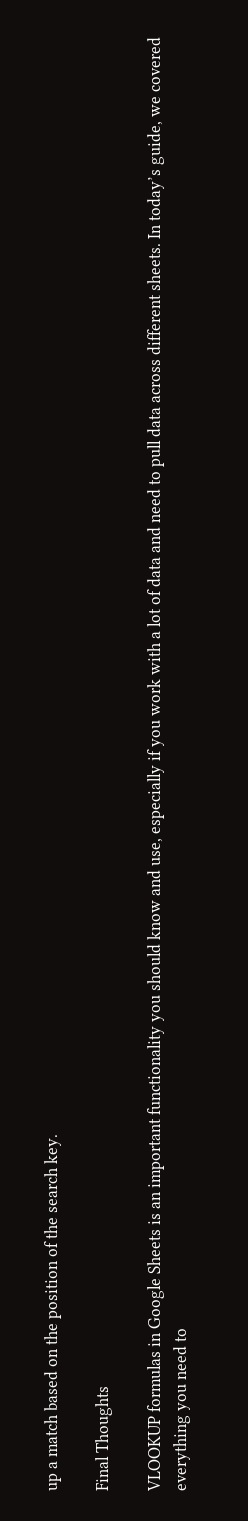up a match based on the position of the search key.

Final Thoughts

VLOOKUP formulas in Google Sheets is an important functionality you should know and use, especially if you work with a lot of data and need to pull data across different sheets. In today’s guide, we covered everything you need to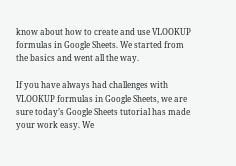know about how to create and use VLOOKUP formulas in Google Sheets. We started from the basics and went all the way.

If you have always had challenges with VLOOKUP formulas in Google Sheets, we are sure today’s Google Sheets tutorial has made your work easy. We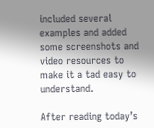included several examples and added some screenshots and video resources to make it a tad easy to understand.

After reading today’s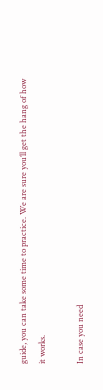guide, you can take some time to practice. We are sure you’ll get the hang of how it works.

In case you need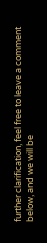further clarification, feel free to leave a comment below, and we will be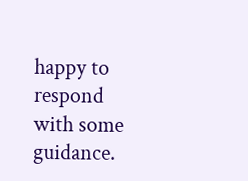happy to respond with some guidance.